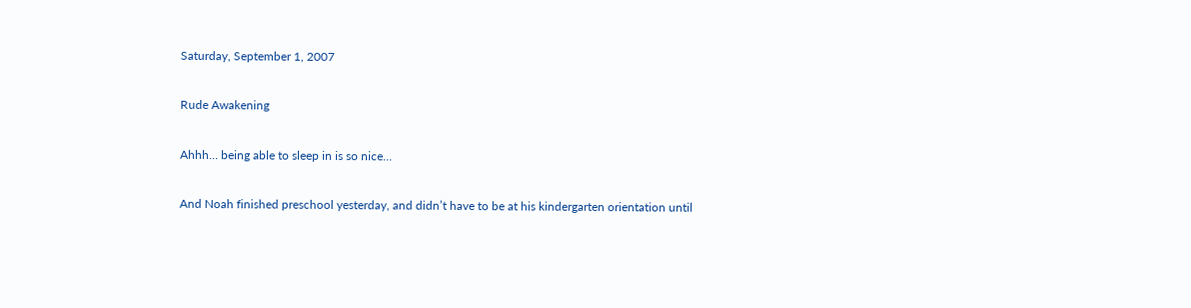Saturday, September 1, 2007

Rude Awakening

Ahhh… being able to sleep in is so nice…

And Noah finished preschool yesterday, and didn’t have to be at his kindergarten orientation until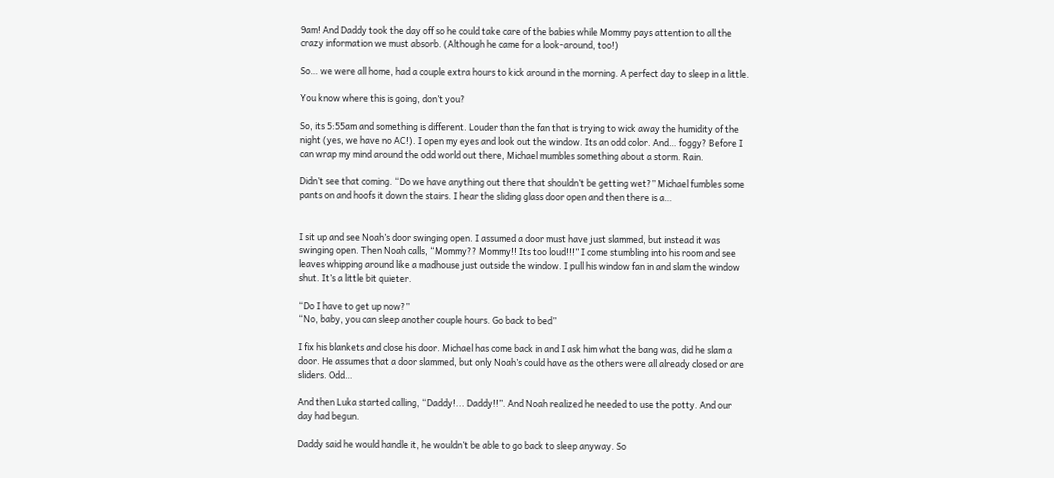9am! And Daddy took the day off so he could take care of the babies while Mommy pays attention to all the crazy information we must absorb. (Although he came for a look-around, too!)

So… we were all home, had a couple extra hours to kick around in the morning. A perfect day to sleep in a little.

You know where this is going, don’t you?

So, its 5:55am and something is different. Louder than the fan that is trying to wick away the humidity of the night (yes, we have no AC!). I open my eyes and look out the window. Its an odd color. And… foggy? Before I can wrap my mind around the odd world out there, Michael mumbles something about a storm. Rain.

Didn’t see that coming. “Do we have anything out there that shouldn’t be getting wet?” Michael fumbles some pants on and hoofs it down the stairs. I hear the sliding glass door open and then there is a…


I sit up and see Noah’s door swinging open. I assumed a door must have just slammed, but instead it was swinging open. Then Noah calls, “Mommy?? Mommy!! Its too loud!!!” I come stumbling into his room and see leaves whipping around like a madhouse just outside the window. I pull his window fan in and slam the window shut. It’s a little bit quieter.

“Do I have to get up now?”
“No, baby, you can sleep another couple hours. Go back to bed”

I fix his blankets and close his door. Michael has come back in and I ask him what the bang was, did he slam a door. He assumes that a door slammed, but only Noah’s could have as the others were all already closed or are sliders. Odd…

And then Luka started calling, “Daddy!... Daddy!!”. And Noah realized he needed to use the potty. And our day had begun.

Daddy said he would handle it, he wouldn’t be able to go back to sleep anyway. So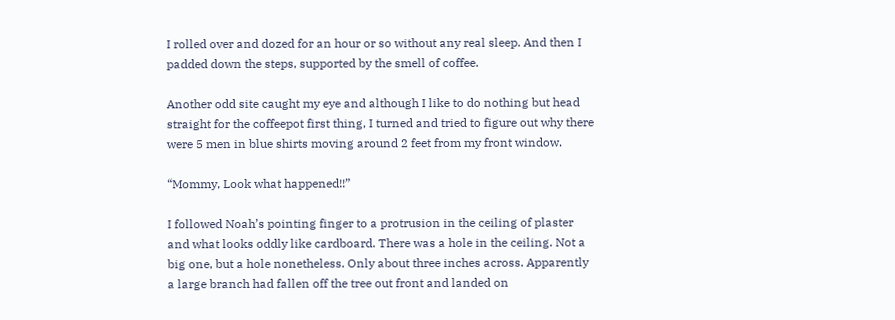I rolled over and dozed for an hour or so without any real sleep. And then I padded down the steps, supported by the smell of coffee.

Another odd site caught my eye and although I like to do nothing but head straight for the coffeepot first thing, I turned and tried to figure out why there were 5 men in blue shirts moving around 2 feet from my front window.

“Mommy, Look what happened!!”

I followed Noah’s pointing finger to a protrusion in the ceiling of plaster and what looks oddly like cardboard. There was a hole in the ceiling. Not a big one, but a hole nonetheless. Only about three inches across. Apparently a large branch had fallen off the tree out front and landed on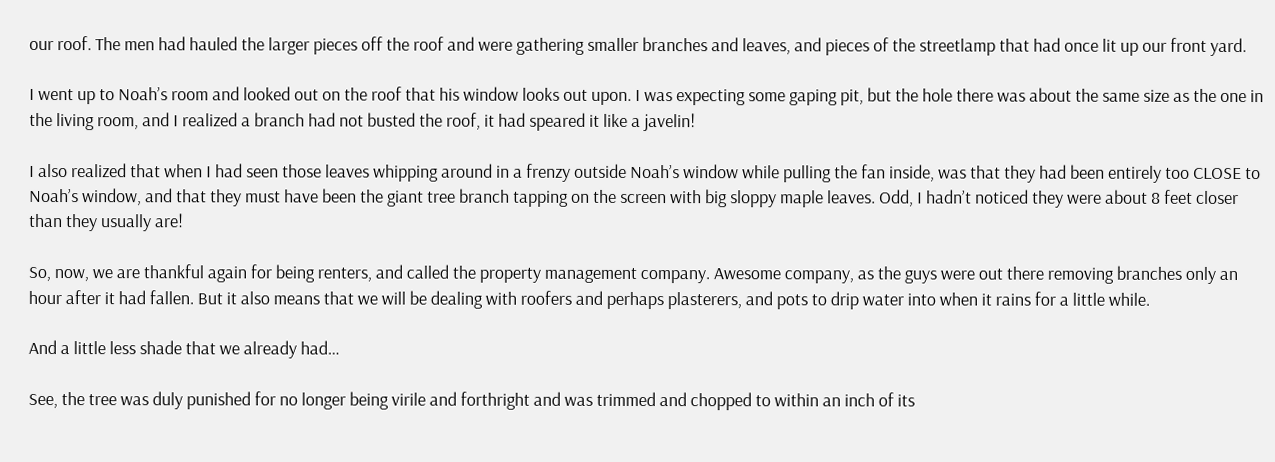our roof. The men had hauled the larger pieces off the roof and were gathering smaller branches and leaves, and pieces of the streetlamp that had once lit up our front yard.

I went up to Noah’s room and looked out on the roof that his window looks out upon. I was expecting some gaping pit, but the hole there was about the same size as the one in the living room, and I realized a branch had not busted the roof, it had speared it like a javelin!

I also realized that when I had seen those leaves whipping around in a frenzy outside Noah’s window while pulling the fan inside, was that they had been entirely too CLOSE to Noah’s window, and that they must have been the giant tree branch tapping on the screen with big sloppy maple leaves. Odd, I hadn’t noticed they were about 8 feet closer than they usually are!

So, now, we are thankful again for being renters, and called the property management company. Awesome company, as the guys were out there removing branches only an hour after it had fallen. But it also means that we will be dealing with roofers and perhaps plasterers, and pots to drip water into when it rains for a little while.

And a little less shade that we already had…

See, the tree was duly punished for no longer being virile and forthright and was trimmed and chopped to within an inch of its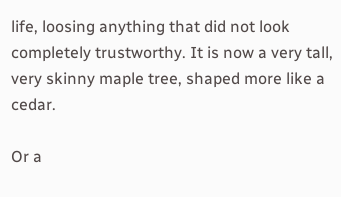life, loosing anything that did not look completely trustworthy. It is now a very tall, very skinny maple tree, shaped more like a cedar.

Or a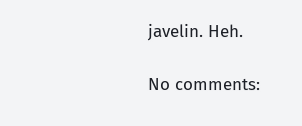javelin. Heh.

No comments: